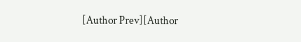[Author Prev][Author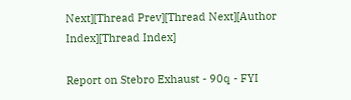Next][Thread Prev][Thread Next][Author Index][Thread Index]

Report on Stebro Exhaust - 90q - FYI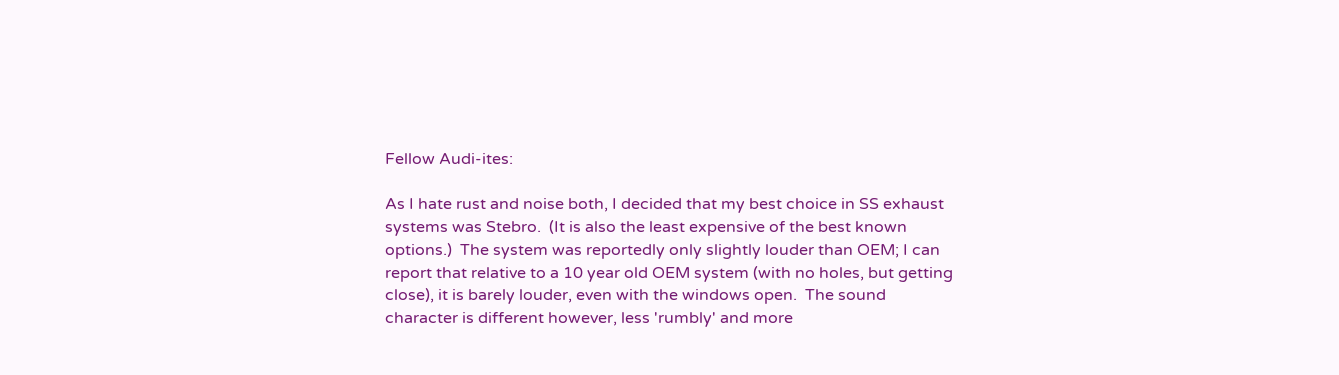Fellow Audi-ites:

As I hate rust and noise both, I decided that my best choice in SS exhaust
systems was Stebro.  (It is also the least expensive of the best known
options.)  The system was reportedly only slightly louder than OEM; I can
report that relative to a 10 year old OEM system (with no holes, but getting
close), it is barely louder, even with the windows open.  The sound
character is different however, less 'rumbly' and more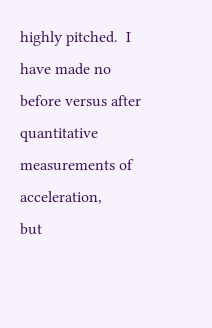highly pitched.  I
have made no before versus after quantitative measurements of acceleration,
but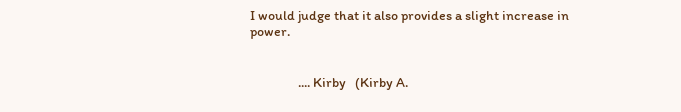I would judge that it also provides a slight increase in power.


                .... Kirby   (Kirby A.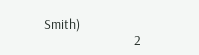Smith)
                              2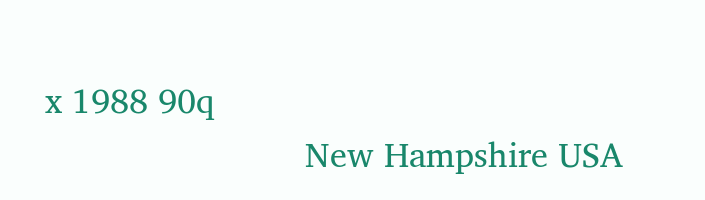x 1988 90q
                          New Hampshire USA